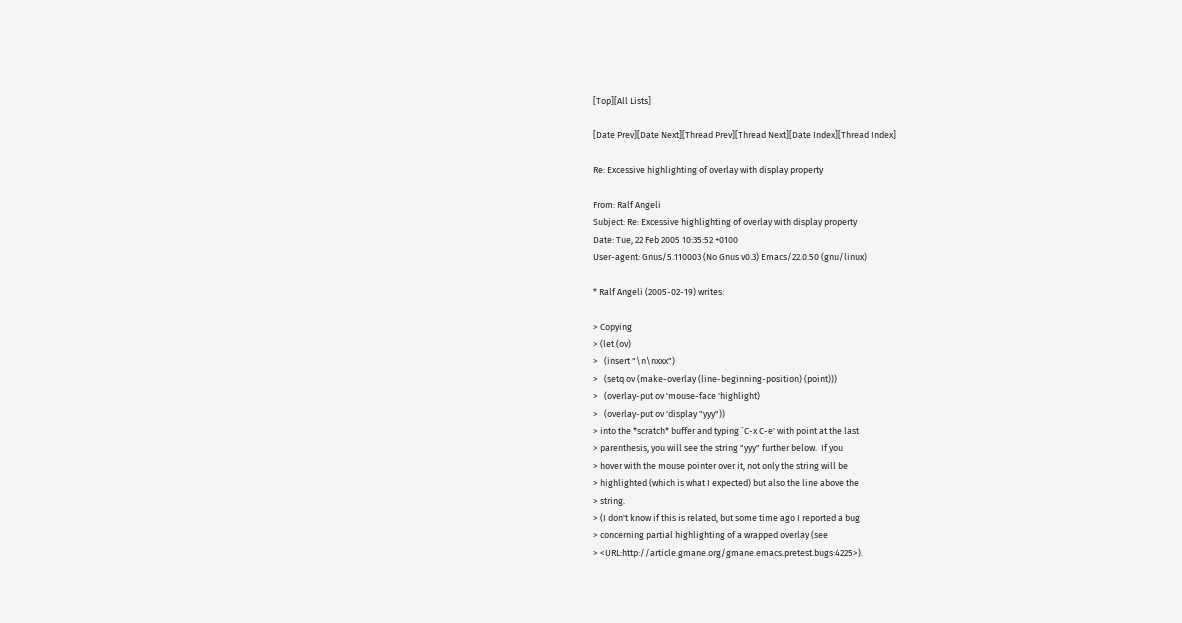[Top][All Lists]

[Date Prev][Date Next][Thread Prev][Thread Next][Date Index][Thread Index]

Re: Excessive highlighting of overlay with display property

From: Ralf Angeli
Subject: Re: Excessive highlighting of overlay with display property
Date: Tue, 22 Feb 2005 10:35:52 +0100
User-agent: Gnus/5.110003 (No Gnus v0.3) Emacs/22.0.50 (gnu/linux)

* Ralf Angeli (2005-02-19) writes:

> Copying
> (let (ov)
>   (insert "\n\nxxx")
>   (setq ov (make-overlay (line-beginning-position) (point)))
>   (overlay-put ov 'mouse-face 'highlight)
>   (overlay-put ov 'display "yyy"))
> into the *scratch* buffer and typing `C-x C-e' with point at the last
> parenthesis, you will see the string "yyy" further below.  If you
> hover with the mouse pointer over it, not only the string will be
> highlighted (which is what I expected) but also the line above the
> string.
> (I don't know if this is related, but some time ago I reported a bug
> concerning partial highlighting of a wrapped overlay (see
> <URL:http://article.gmane.org/gmane.emacs.pretest.bugs:4225>).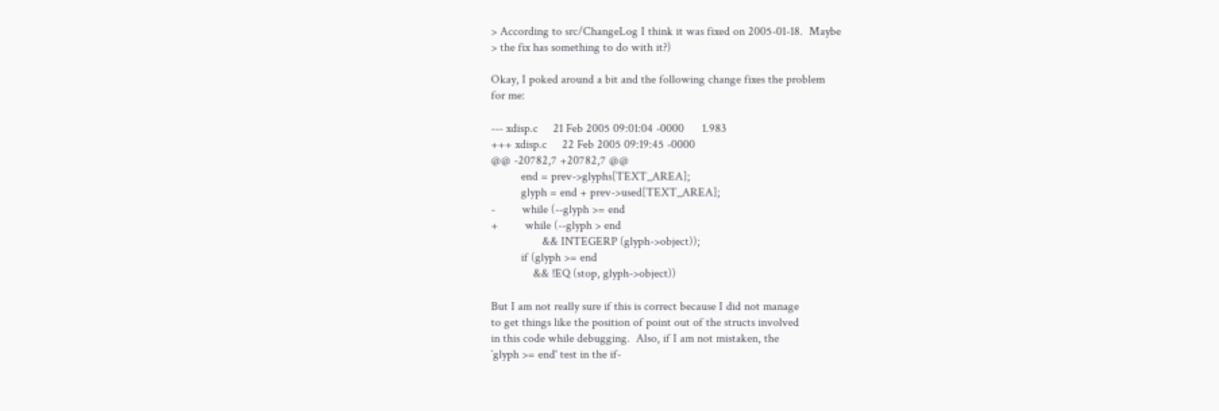> According to src/ChangeLog I think it was fixed on 2005-01-18.  Maybe
> the fix has something to do with it?)

Okay, I poked around a bit and the following change fixes the problem
for me:

--- xdisp.c     21 Feb 2005 09:01:04 -0000      1.983
+++ xdisp.c     22 Feb 2005 09:19:45 -0000
@@ -20782,7 +20782,7 @@
          end = prev->glyphs[TEXT_AREA];
          glyph = end + prev->used[TEXT_AREA];
-         while (--glyph >= end
+         while (--glyph > end
                 && INTEGERP (glyph->object));
          if (glyph >= end
              && !EQ (stop, glyph->object))

But I am not really sure if this is correct because I did not manage
to get things like the position of point out of the structs involved
in this code while debugging.  Also, if I am not mistaken, the
`glyph >= end' test in the if-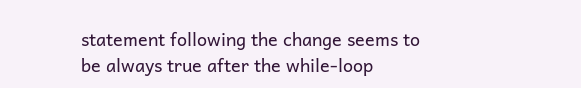statement following the change seems to
be always true after the while-loop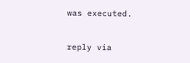was executed.


reply via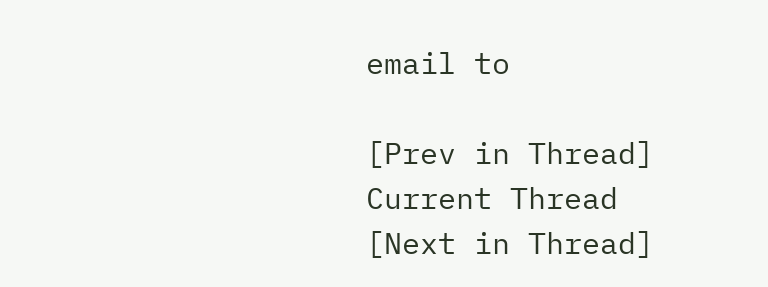email to

[Prev in Thread] Current Thread [Next in Thread]